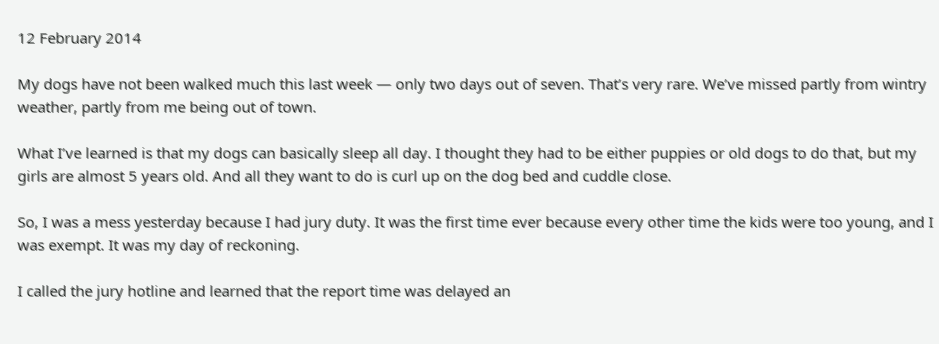12 February 2014

My dogs have not been walked much this last week — only two days out of seven. That’s very rare. We’ve missed partly from wintry weather, partly from me being out of town.

What I’ve learned is that my dogs can basically sleep all day. I thought they had to be either puppies or old dogs to do that, but my girls are almost 5 years old. And all they want to do is curl up on the dog bed and cuddle close.

So, I was a mess yesterday because I had jury duty. It was the first time ever because every other time the kids were too young, and I was exempt. It was my day of reckoning.

I called the jury hotline and learned that the report time was delayed an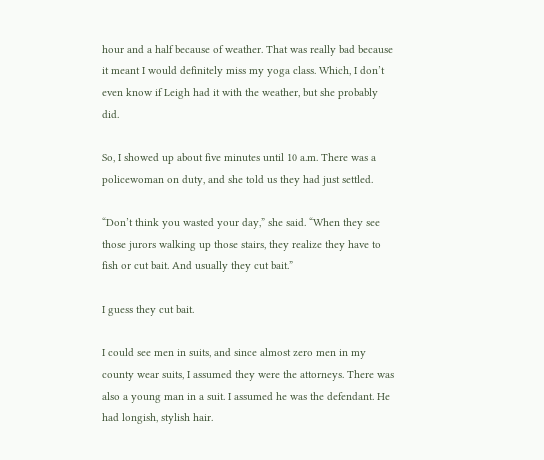hour and a half because of weather. That was really bad because it meant I would definitely miss my yoga class. Which, I don’t even know if Leigh had it with the weather, but she probably did.

So, I showed up about five minutes until 10 a.m. There was a policewoman on duty, and she told us they had just settled.

“Don’t think you wasted your day,” she said. “When they see those jurors walking up those stairs, they realize they have to fish or cut bait. And usually they cut bait.”

I guess they cut bait.

I could see men in suits, and since almost zero men in my county wear suits, I assumed they were the attorneys. There was also a young man in a suit. I assumed he was the defendant. He had longish, stylish hair.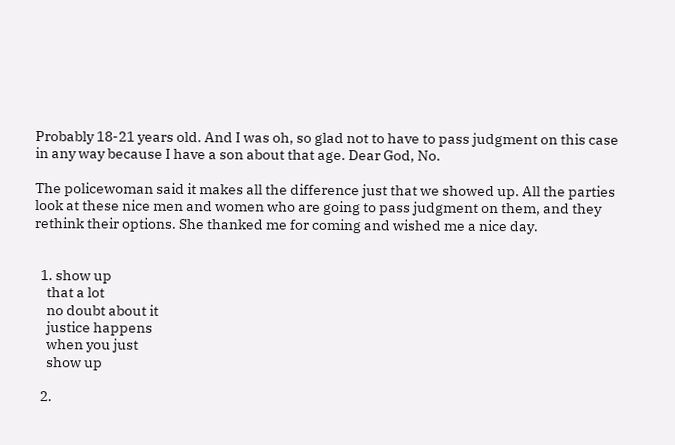Probably 18-21 years old. And I was oh, so glad not to have to pass judgment on this case in any way because I have a son about that age. Dear God, No.

The policewoman said it makes all the difference just that we showed up. All the parties look at these nice men and women who are going to pass judgment on them, and they rethink their options. She thanked me for coming and wished me a nice day.


  1. show up
    that a lot
    no doubt about it
    justice happens
    when you just
    show up

  2.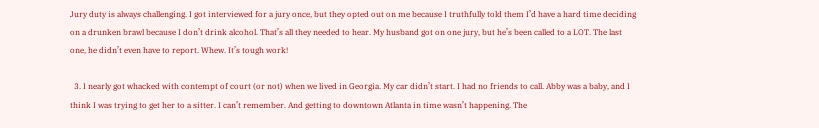Jury duty is always challenging. I got interviewed for a jury once, but they opted out on me because I truthfully told them I’d have a hard time deciding on a drunken brawl because I don’t drink alcohol. That’s all they needed to hear. My husband got on one jury, but he’s been called to a LOT. The last one, he didn’t even have to report. Whew. It’s tough work!

  3. I nearly got whacked with contempt of court (or not) when we lived in Georgia. My car didn’t start. I had no friends to call. Abby was a baby, and I think I was trying to get her to a sitter. I can’t remember. And getting to downtown Atlanta in time wasn’t happening. The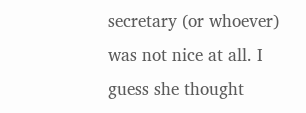secretary (or whoever) was not nice at all. I guess she thought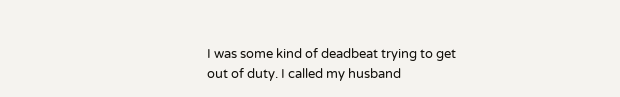I was some kind of deadbeat trying to get out of duty. I called my husband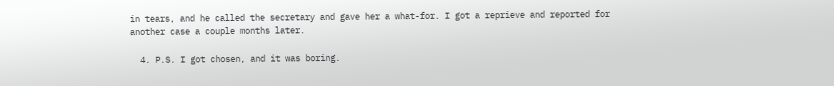in tears, and he called the secretary and gave her a what-for. I got a reprieve and reported for another case a couple months later.

  4. P.S. I got chosen, and it was boring.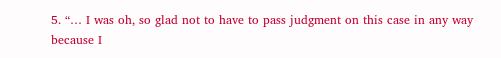5. “… I was oh, so glad not to have to pass judgment on this case in any way because I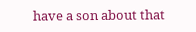have a son about that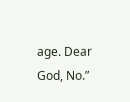age. Dear God, No.”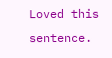Loved this sentence.